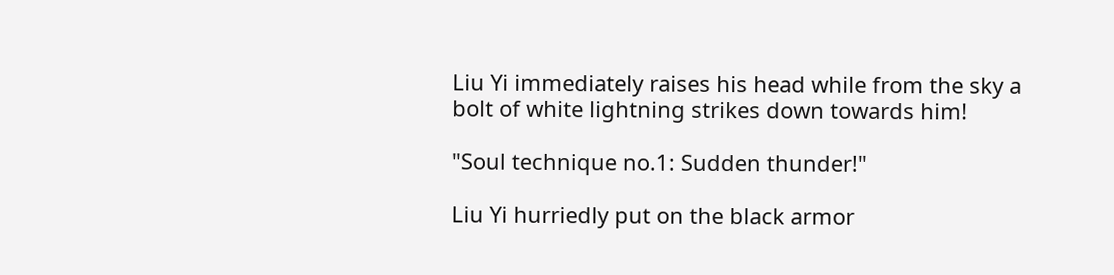Liu Yi immediately raises his head while from the sky a bolt of white lightning strikes down towards him!

"Soul technique no.1: Sudden thunder!"

Liu Yi hurriedly put on the black armor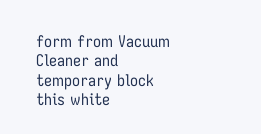form from Vacuum Cleaner and temporary block this white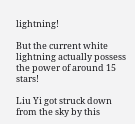lightning!

But the current white lightning actually possess the power of around 15 stars!

Liu Yi got struck down from the sky by this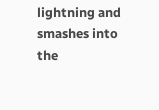lightning and smashes into the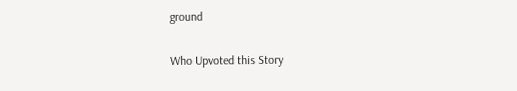ground

Who Upvoted this Story